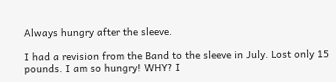Always hungry after the sleeve.

I had a revision from the Band to the sleeve in July. Lost only 15 pounds. I am so hungry! WHY? I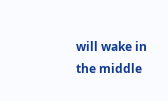will wake in the middle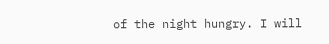of the night hungry. I will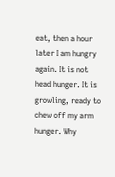eat, then a hour later I am hungry again. It is not head hunger. It is growling, ready to chew off my arm hunger. Why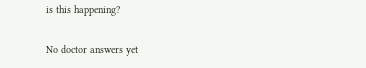is this happening?

No doctor answers yet